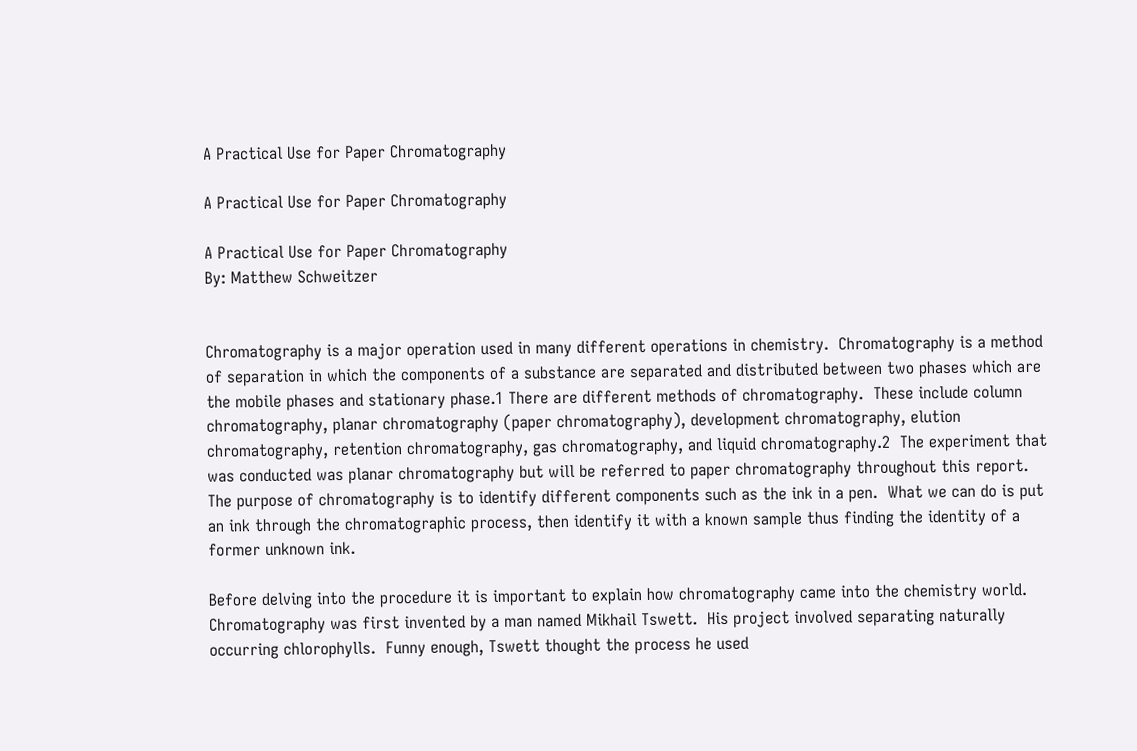A Practical Use for Paper Chromatography

A Practical Use for Paper Chromatography

A Practical Use for Paper Chromatography
By: Matthew Schweitzer


Chromatography is a major operation used in many different operations in chemistry.  Chromatography is a method of separation in which the components of a substance are separated and distributed between two phases which are the mobile phases and stationary phase.1 There are different methods of chromatography.  These include column chromatography, planar chromatography (paper chromatography), development chromatography, elution chromatography, retention chromatography, gas chromatography, and liquid chromatography.2  The experiment that was conducted was planar chromatography but will be referred to paper chromatography throughout this report.  The purpose of chromatography is to identify different components such as the ink in a pen.  What we can do is put an ink through the chromatographic process, then identify it with a known sample thus finding the identity of a former unknown ink.

Before delving into the procedure it is important to explain how chromatography came into the chemistry world.  Chromatography was first invented by a man named Mikhail Tswett.  His project involved separating naturally occurring chlorophylls.  Funny enough, Tswett thought the process he used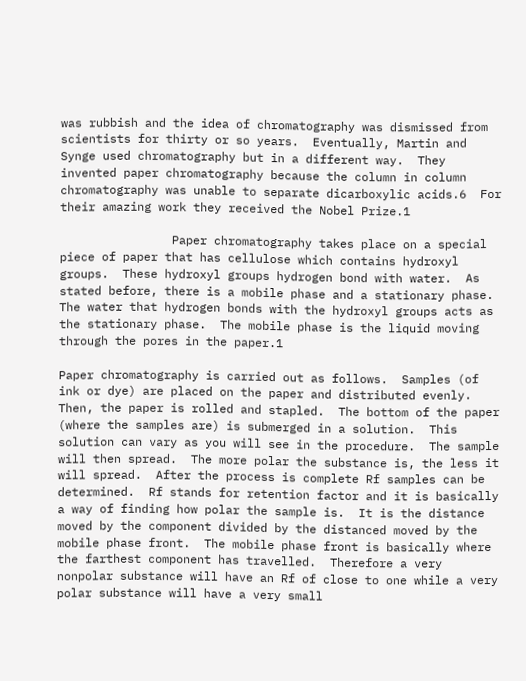was rubbish and the idea of chromatography was dismissed from scientists for thirty or so years.  Eventually, Martin and Synge used chromatography but in a different way.  They invented paper chromatography because the column in column chromatography was unable to separate dicarboxylic acids.6  For their amazing work they received the Nobel Prize.1

                Paper chromatography takes place on a special piece of paper that has cellulose which contains hydroxyl groups.  These hydroxyl groups hydrogen bond with water.  As stated before, there is a mobile phase and a stationary phase.  The water that hydrogen bonds with the hydroxyl groups acts as the stationary phase.  The mobile phase is the liquid moving through the pores in the paper.1

Paper chromatography is carried out as follows.  Samples (of ink or dye) are placed on the paper and distributed evenly.  Then, the paper is rolled and stapled.  The bottom of the paper (where the samples are) is submerged in a solution.  This solution can vary as you will see in the procedure.  The sample will then spread.  The more polar the substance is, the less it will spread.  After the process is complete Rf samples can be determined.  Rf stands for retention factor and it is basically a way of finding how polar the sample is.  It is the distance moved by the component divided by the distanced moved by the mobile phase front.  The mobile phase front is basically where the farthest component has travelled.  Therefore a very nonpolar substance will have an Rf of close to one while a very polar substance will have a very small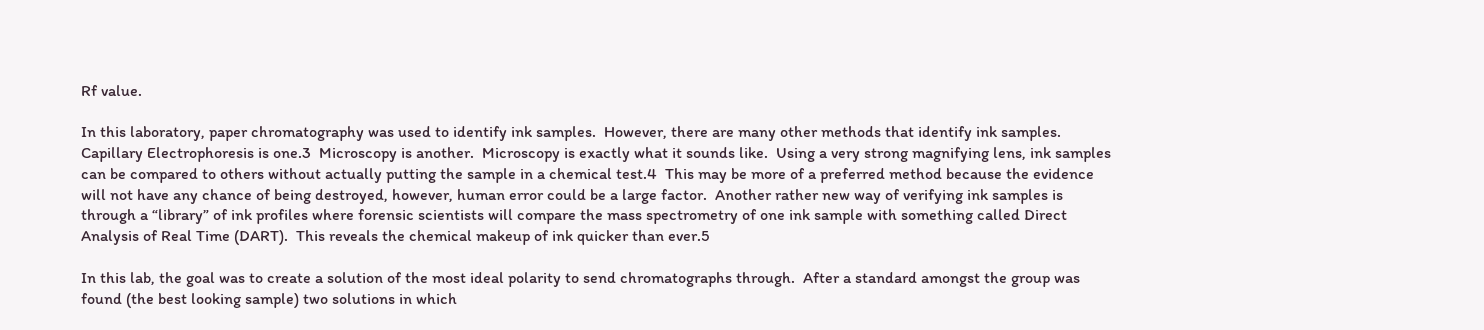Rf value.

In this laboratory, paper chromatography was used to identify ink samples.  However, there are many other methods that identify ink samples.  Capillary Electrophoresis is one.3  Microscopy is another.  Microscopy is exactly what it sounds like.  Using a very strong magnifying lens, ink samples can be compared to others without actually putting the sample in a chemical test.4  This may be more of a preferred method because the evidence will not have any chance of being destroyed, however, human error could be a large factor.  Another rather new way of verifying ink samples is through a “library” of ink profiles where forensic scientists will compare the mass spectrometry of one ink sample with something called Direct Analysis of Real Time (DART).  This reveals the chemical makeup of ink quicker than ever.5

In this lab, the goal was to create a solution of the most ideal polarity to send chromatographs through.  After a standard amongst the group was found (the best looking sample) two solutions in which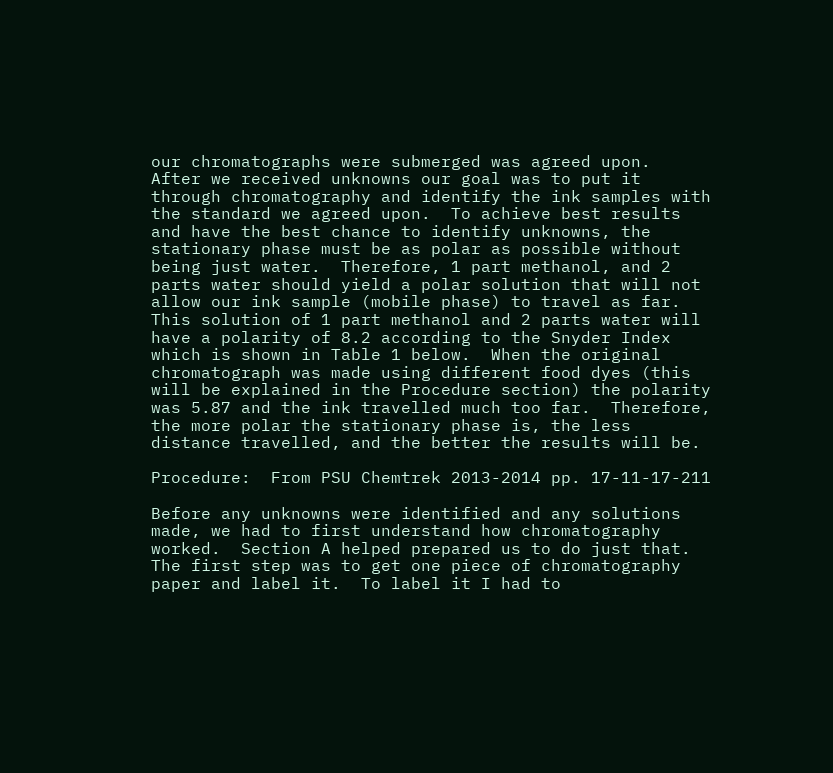our chromatographs were submerged was agreed upon.  After we received unknowns our goal was to put it through chromatography and identify the ink samples with the standard we agreed upon.  To achieve best results and have the best chance to identify unknowns, the stationary phase must be as polar as possible without being just water.  Therefore, 1 part methanol, and 2 parts water should yield a polar solution that will not allow our ink sample (mobile phase) to travel as far.  This solution of 1 part methanol and 2 parts water will have a polarity of 8.2 according to the Snyder Index which is shown in Table 1 below.  When the original chromatograph was made using different food dyes (this will be explained in the Procedure section) the polarity was 5.87 and the ink travelled much too far.  Therefore, the more polar the stationary phase is, the less distance travelled, and the better the results will be.

Procedure:  From PSU Chemtrek 2013-2014 pp. 17-11-17-211

Before any unknowns were identified and any solutions made, we had to first understand how chromatography worked.  Section A helped prepared us to do just that.  The first step was to get one piece of chromatography paper and label it.  To label it I had to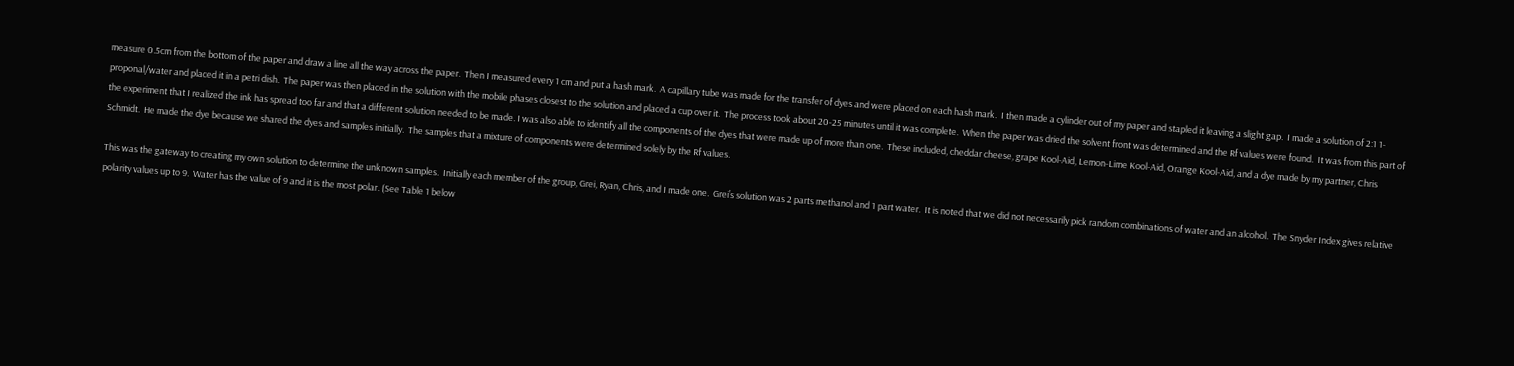measure 0.5cm from the bottom of the paper and draw a line all the way across the paper.  Then I measured every 1 cm and put a hash mark.  A capillary tube was made for the transfer of dyes and were placed on each hash mark.  I then made a cylinder out of my paper and stapled it leaving a slight gap.  I made a solution of 2:1 1-proponal/water and placed it in a petri dish.  The paper was then placed in the solution with the mobile phases closest to the solution and placed a cup over it.  The process took about 20-25 minutes until it was complete.  When the paper was dried the solvent front was determined and the Rf values were found.  It was from this part of the experiment that I realized the ink has spread too far and that a different solution needed to be made. I was also able to identify all the components of the dyes that were made up of more than one.  These included, cheddar cheese, grape Kool-Aid, Lemon-Lime Kool-Aid, Orange Kool-Aid, and a dye made by my partner, Chris Schmidt.  He made the dye because we shared the dyes and samples initially.  The samples that a mixture of components were determined solely by the Rf values.

This was the gateway to creating my own solution to determine the unknown samples.  Initially each member of the group, Grei, Ryan, Chris, and I made one.  Grei’s solution was 2 parts methanol and 1 part water.  It is noted that we did not necessarily pick random combinations of water and an alcohol.  The Snyder Index gives relative polarity values up to 9.  Water has the value of 9 and it is the most polar. (See Table 1 below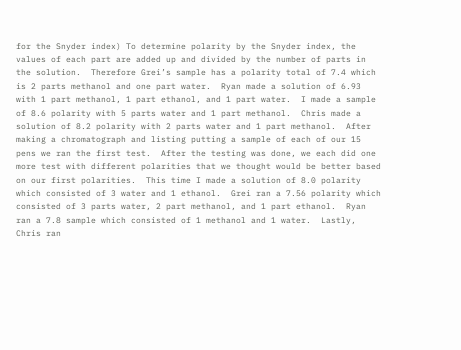for the Snyder index) To determine polarity by the Snyder index, the values of each part are added up and divided by the number of parts in the solution.  Therefore Grei’s sample has a polarity total of 7.4 which is 2 parts methanol and one part water.  Ryan made a solution of 6.93 with 1 part methanol, 1 part ethanol, and 1 part water.  I made a sample of 8.6 polarity with 5 parts water and 1 part methanol.  Chris made a solution of 8.2 polarity with 2 parts water and 1 part methanol.  After making a chromatograph and listing putting a sample of each of our 15 pens we ran the first test.  After the testing was done, we each did one more test with different polarities that we thought would be better based on our first polarities.  This time I made a solution of 8.0 polarity which consisted of 3 water and 1 ethanol.  Grei ran a 7.56 polarity which consisted of 3 parts water, 2 part methanol, and 1 part ethanol.  Ryan ran a 7.8 sample which consisted of 1 methanol and 1 water.  Lastly, Chris ran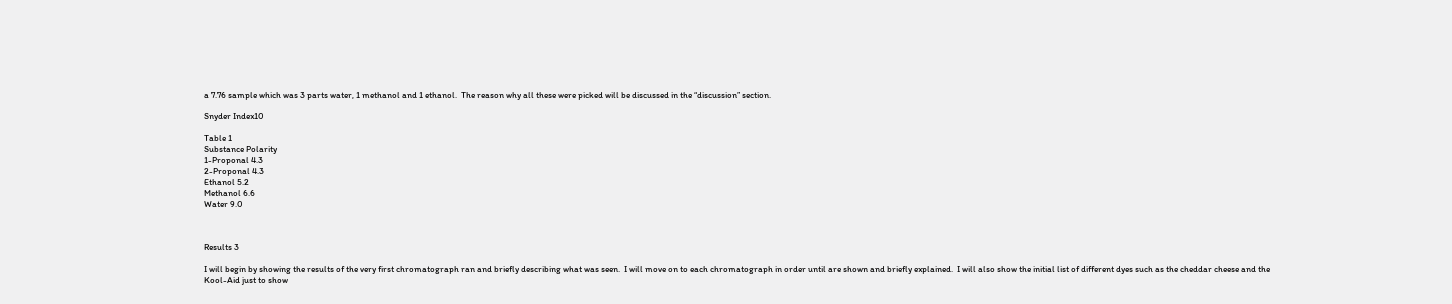a 7.76 sample which was 3 parts water, 1 methanol and 1 ethanol.  The reason why all these were picked will be discussed in the “discussion” section.

Snyder Index10

Table 1
Substance Polarity
1-Proponal 4.3
2-Proponal 4.3
Ethanol 5.2
Methanol 6.6
Water 9.0



Results 3

I will begin by showing the results of the very first chromatograph ran and briefly describing what was seen.  I will move on to each chromatograph in order until are shown and briefly explained.  I will also show the initial list of different dyes such as the cheddar cheese and the Kool-Aid just to show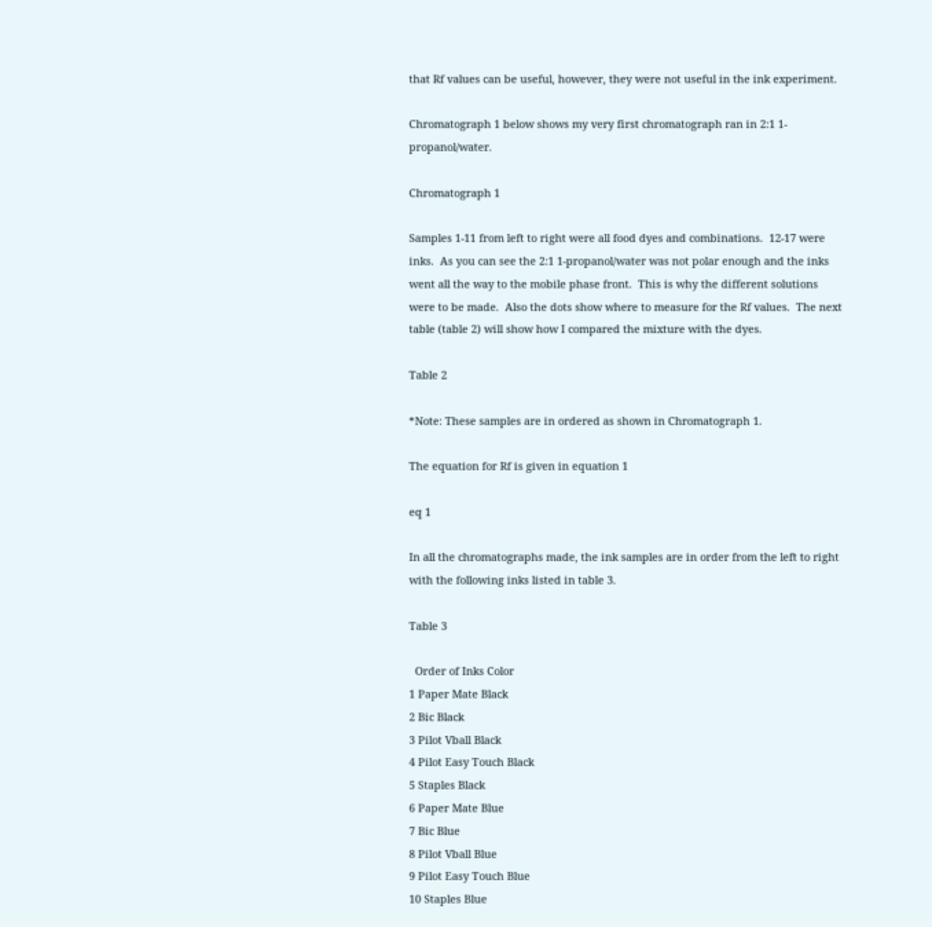that Rf values can be useful, however, they were not useful in the ink experiment.

Chromatograph 1 below shows my very first chromatograph ran in 2:1 1-propanol/water.

Chromatograph 1

Samples 1-11 from left to right were all food dyes and combinations.  12-17 were inks.  As you can see the 2:1 1-propanol/water was not polar enough and the inks went all the way to the mobile phase front.  This is why the different solutions were to be made.  Also the dots show where to measure for the Rf values.  The next table (table 2) will show how I compared the mixture with the dyes.

Table 2

*Note: These samples are in ordered as shown in Chromatograph 1.

The equation for Rf is given in equation 1

eq 1

In all the chromatographs made, the ink samples are in order from the left to right with the following inks listed in table 3.

Table 3

  Order of Inks Color
1 Paper Mate Black
2 Bic Black
3 Pilot Vball Black
4 Pilot Easy Touch Black
5 Staples Black
6 Paper Mate Blue
7 Bic Blue
8 Pilot Vball Blue
9 Pilot Easy Touch Blue
10 Staples Blue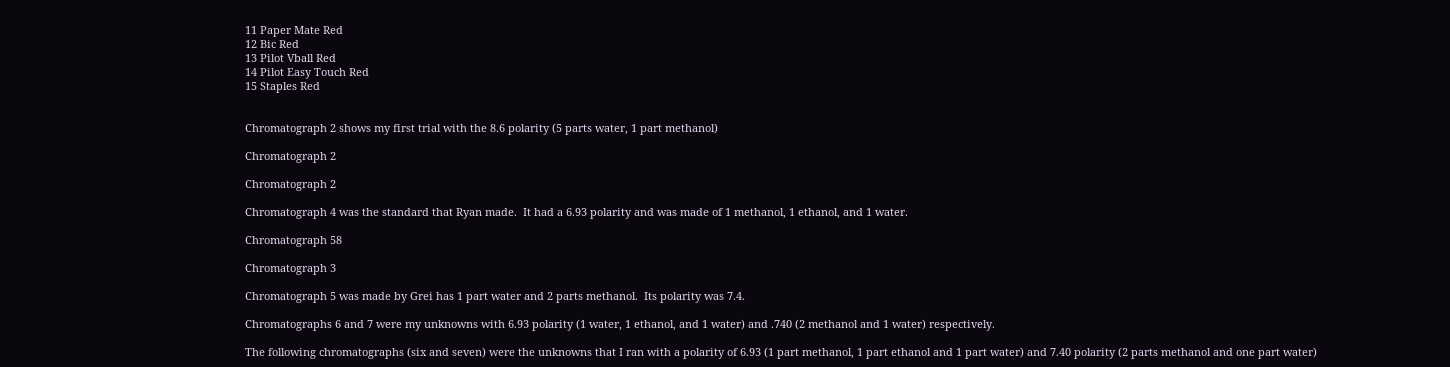11 Paper Mate Red
12 Bic Red
13 Pilot Vball Red
14 Pilot Easy Touch Red
15 Staples Red


Chromatograph 2 shows my first trial with the 8.6 polarity (5 parts water, 1 part methanol)

Chromatograph 2

Chromatograph 2

Chromatograph 4 was the standard that Ryan made.  It had a 6.93 polarity and was made of 1 methanol, 1 ethanol, and 1 water.

Chromatograph 58

Chromatograph 3

Chromatograph 5 was made by Grei has 1 part water and 2 parts methanol.  Its polarity was 7.4.

Chromatographs 6 and 7 were my unknowns with 6.93 polarity (1 water, 1 ethanol, and 1 water) and .740 (2 methanol and 1 water) respectively.

The following chromatographs (six and seven) were the unknowns that I ran with a polarity of 6.93 (1 part methanol, 1 part ethanol and 1 part water) and 7.40 polarity (2 parts methanol and one part water)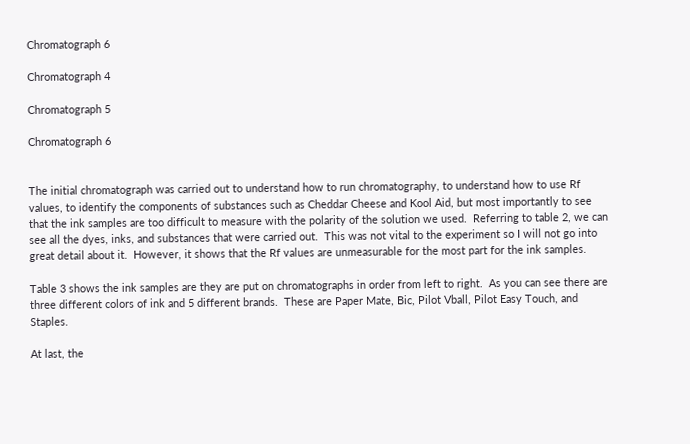Chromatograph 6

Chromatograph 4

Chromatograph 5

Chromatograph 6


The initial chromatograph was carried out to understand how to run chromatography, to understand how to use Rf values, to identify the components of substances such as Cheddar Cheese and Kool Aid, but most importantly to see that the ink samples are too difficult to measure with the polarity of the solution we used.  Referring to table 2, we can see all the dyes, inks, and substances that were carried out.  This was not vital to the experiment so I will not go into great detail about it.  However, it shows that the Rf values are unmeasurable for the most part for the ink samples.

Table 3 shows the ink samples are they are put on chromatographs in order from left to right.  As you can see there are three different colors of ink and 5 different brands.  These are Paper Mate, Bic, Pilot Vball, Pilot Easy Touch, and Staples.

At last, the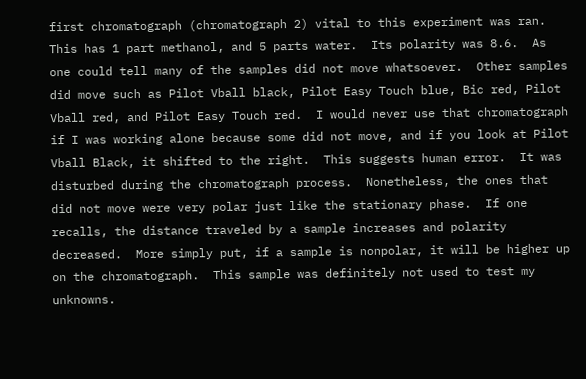first chromatograph (chromatograph 2) vital to this experiment was ran.  This has 1 part methanol, and 5 parts water.  Its polarity was 8.6.  As one could tell many of the samples did not move whatsoever.  Other samples did move such as Pilot Vball black, Pilot Easy Touch blue, Bic red, Pilot Vball red, and Pilot Easy Touch red.  I would never use that chromatograph if I was working alone because some did not move, and if you look at Pilot Vball Black, it shifted to the right.  This suggests human error.  It was disturbed during the chromatograph process.  Nonetheless, the ones that did not move were very polar just like the stationary phase.  If one recalls, the distance traveled by a sample increases and polarity decreased.  More simply put, if a sample is nonpolar, it will be higher up on the chromatograph.  This sample was definitely not used to test my unknowns.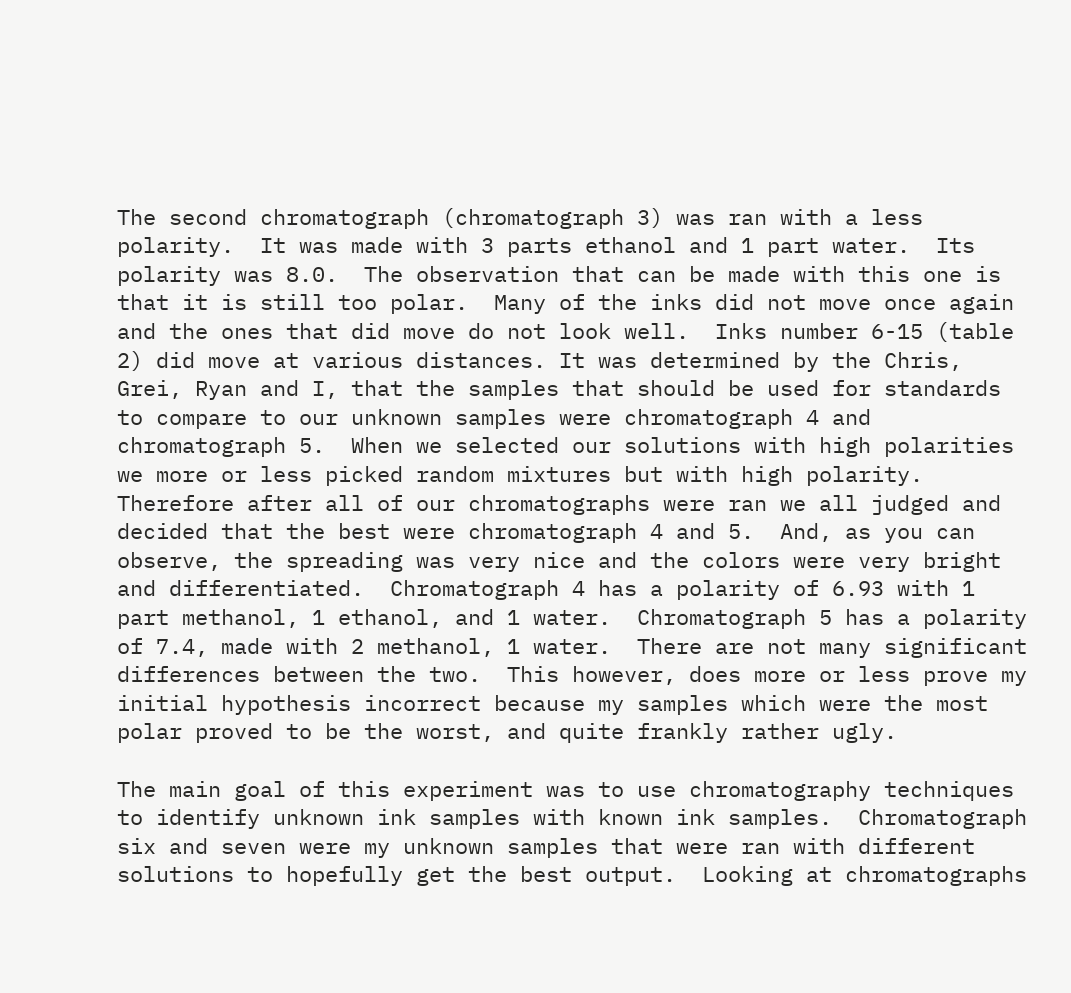The second chromatograph (chromatograph 3) was ran with a less polarity.  It was made with 3 parts ethanol and 1 part water.  Its polarity was 8.0.  The observation that can be made with this one is that it is still too polar.  Many of the inks did not move once again and the ones that did move do not look well.  Inks number 6-15 (table 2) did move at various distances. It was determined by the Chris, Grei, Ryan and I, that the samples that should be used for standards to compare to our unknown samples were chromatograph 4 and chromatograph 5.  When we selected our solutions with high polarities we more or less picked random mixtures but with high polarity.  Therefore after all of our chromatographs were ran we all judged and decided that the best were chromatograph 4 and 5.  And, as you can observe, the spreading was very nice and the colors were very bright and differentiated.  Chromatograph 4 has a polarity of 6.93 with 1 part methanol, 1 ethanol, and 1 water.  Chromatograph 5 has a polarity of 7.4, made with 2 methanol, 1 water.  There are not many significant differences between the two.  This however, does more or less prove my initial hypothesis incorrect because my samples which were the most polar proved to be the worst, and quite frankly rather ugly.

The main goal of this experiment was to use chromatography techniques to identify unknown ink samples with known ink samples.  Chromatograph six and seven were my unknown samples that were ran with different solutions to hopefully get the best output.  Looking at chromatographs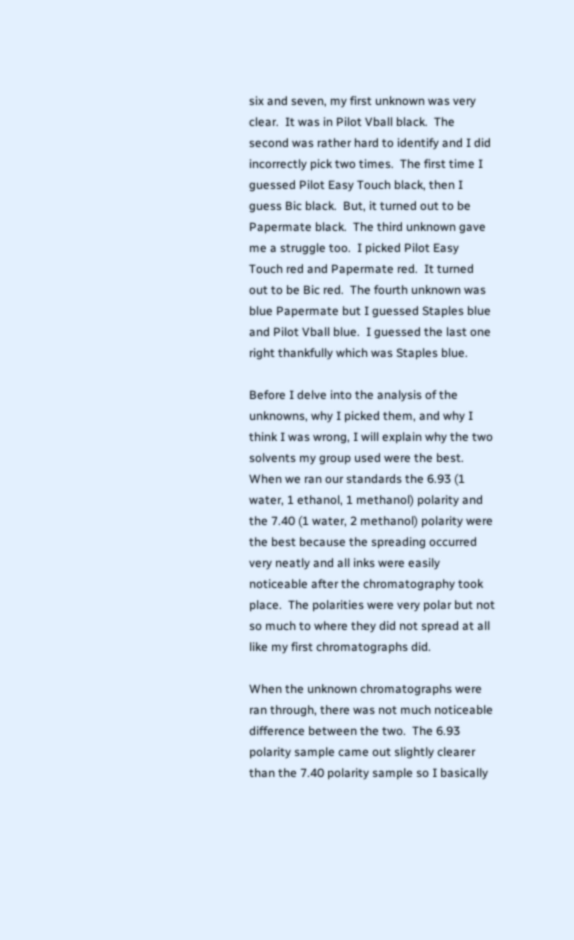six and seven, my first unknown was very clear.  It was in Pilot Vball black.  The second was rather hard to identify and I did incorrectly pick two times.  The first time I guessed Pilot Easy Touch black, then I guess Bic black.  But, it turned out to be Papermate black.  The third unknown gave me a struggle too.  I picked Pilot Easy Touch red and Papermate red.  It turned out to be Bic red.  The fourth unknown was blue Papermate but I guessed Staples blue and Pilot Vball blue.  I guessed the last one right thankfully which was Staples blue.

Before I delve into the analysis of the unknowns, why I picked them, and why I think I was wrong, I will explain why the two solvents my group used were the best.  When we ran our standards the 6.93 (1 water, 1 ethanol, 1 methanol) polarity and the 7.40 (1 water, 2 methanol) polarity were the best because the spreading occurred very neatly and all inks were easily noticeable after the chromatography took place.  The polarities were very polar but not so much to where they did not spread at all like my first chromatographs did.

When the unknown chromatographs were ran through, there was not much noticeable difference between the two.  The 6.93 polarity sample came out slightly clearer than the 7.40 polarity sample so I basically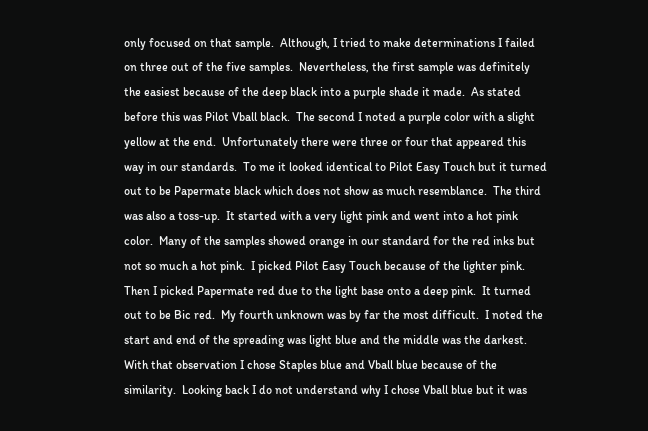only focused on that sample.  Although, I tried to make determinations I failed on three out of the five samples.  Nevertheless, the first sample was definitely the easiest because of the deep black into a purple shade it made.  As stated before this was Pilot Vball black.  The second I noted a purple color with a slight yellow at the end.  Unfortunately there were three or four that appeared this way in our standards.  To me it looked identical to Pilot Easy Touch but it turned out to be Papermate black which does not show as much resemblance.  The third was also a toss-up.  It started with a very light pink and went into a hot pink color.  Many of the samples showed orange in our standard for the red inks but not so much a hot pink.  I picked Pilot Easy Touch because of the lighter pink.  Then I picked Papermate red due to the light base onto a deep pink.  It turned out to be Bic red.  My fourth unknown was by far the most difficult.  I noted the start and end of the spreading was light blue and the middle was the darkest.  With that observation I chose Staples blue and Vball blue because of the similarity.  Looking back I do not understand why I chose Vball blue but it was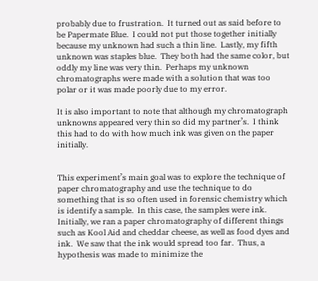probably due to frustration.  It turned out as said before to be Papermate Blue.  I could not put those together initially because my unknown had such a thin line.  Lastly, my fifth unknown was staples blue.  They both had the same color, but oddly my line was very thin.  Perhaps my unknown chromatographs were made with a solution that was too polar or it was made poorly due to my error.

It is also important to note that although my chromatograph unknowns appeared very thin so did my partner’s.  I think this had to do with how much ink was given on the paper initially.


This experiment’s main goal was to explore the technique of paper chromatography and use the technique to do something that is so often used in forensic chemistry which is identify a sample.  In this case, the samples were ink.  Initially, we ran a paper chromatography of different things such as Kool Aid and cheddar cheese, as well as food dyes and ink.  We saw that the ink would spread too far.  Thus, a hypothesis was made to minimize the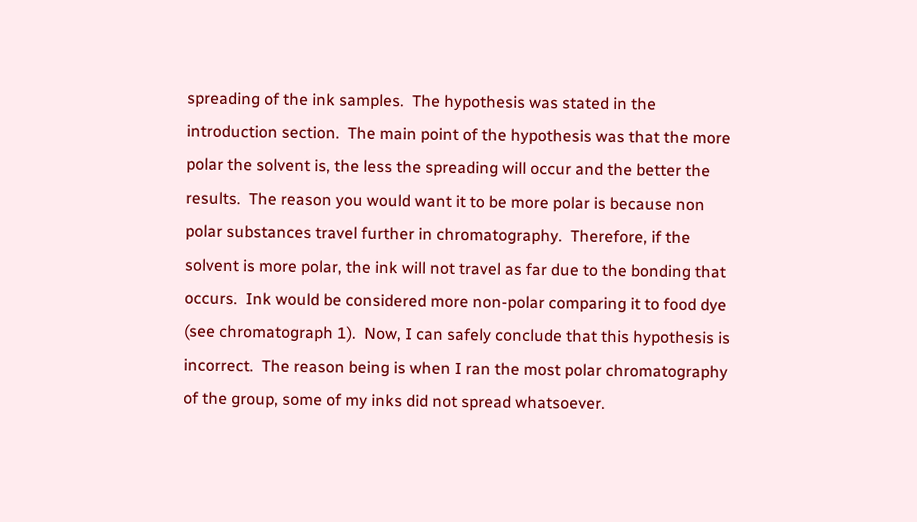spreading of the ink samples.  The hypothesis was stated in the introduction section.  The main point of the hypothesis was that the more polar the solvent is, the less the spreading will occur and the better the results.  The reason you would want it to be more polar is because non polar substances travel further in chromatography.  Therefore, if the solvent is more polar, the ink will not travel as far due to the bonding that occurs.  Ink would be considered more non-polar comparing it to food dye (see chromatograph 1).  Now, I can safely conclude that this hypothesis is incorrect.  The reason being is when I ran the most polar chromatography of the group, some of my inks did not spread whatsoever.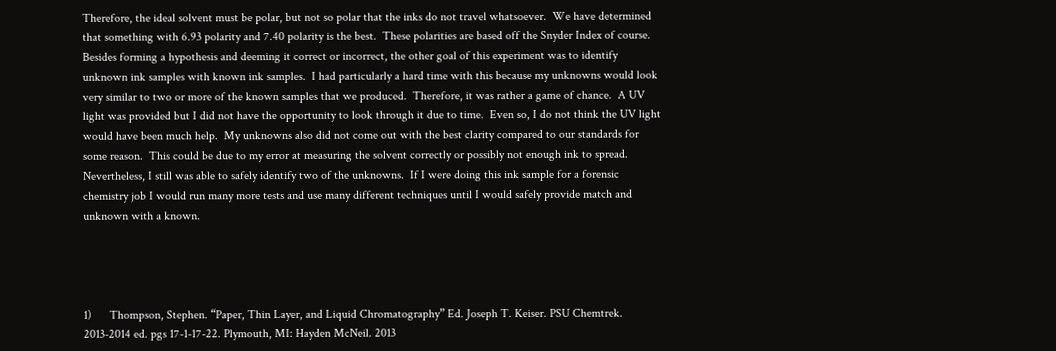Therefore, the ideal solvent must be polar, but not so polar that the inks do not travel whatsoever.  We have determined that something with 6.93 polarity and 7.40 polarity is the best.  These polarities are based off the Snyder Index of course.  Besides forming a hypothesis and deeming it correct or incorrect, the other goal of this experiment was to identify unknown ink samples with known ink samples.  I had particularly a hard time with this because my unknowns would look very similar to two or more of the known samples that we produced.  Therefore, it was rather a game of chance.  A UV light was provided but I did not have the opportunity to look through it due to time.  Even so, I do not think the UV light would have been much help.  My unknowns also did not come out with the best clarity compared to our standards for some reason.  This could be due to my error at measuring the solvent correctly or possibly not enough ink to spread.  Nevertheless, I still was able to safely identify two of the unknowns.  If I were doing this ink sample for a forensic chemistry job I would run many more tests and use many different techniques until I would safely provide match and unknown with a known.




1)      Thompson, Stephen. “Paper, Thin Layer, and Liquid Chromatography” Ed. Joseph T. Keiser. PSU Chemtrek. 2013-2014 ed. pgs 17-1-17-22. Plymouth, MI: Hayden McNeil. 2013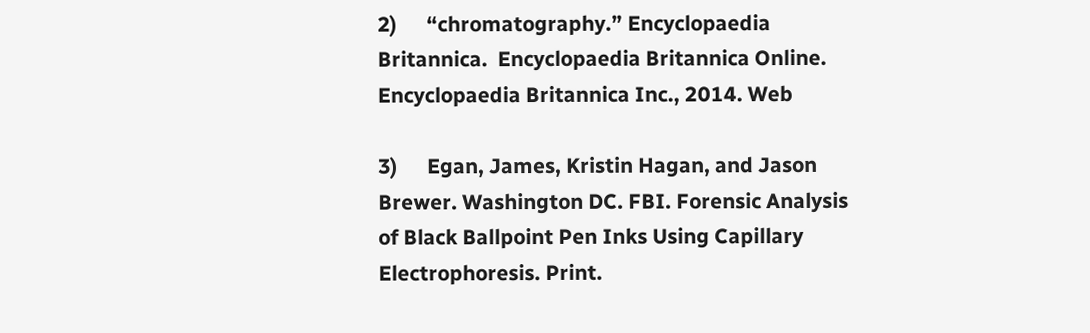2)      “chromatography.” Encyclopaedia Britannica.  Encyclopaedia Britannica Online.  Encyclopaedia Britannica Inc., 2014. Web

3)      Egan, James, Kristin Hagan, and Jason Brewer. Washington DC. FBI. Forensic Analysis of Black Ballpoint Pen Inks Using Capillary Electrophoresis. Print.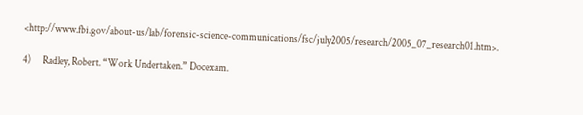<http://www.fbi.gov/about-us/lab/forensic-science-communications/fsc/july2005/research/2005_07_research01.htm>.

4)      Radley, Robert. “Work Undertaken.” Docexam.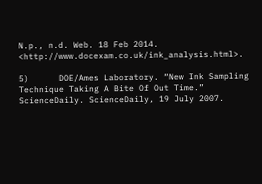N.p., n.d. Web. 18 Feb 2014. <http://www.docexam.co.uk/ink_analysis.html>.

5)      DOE/Ames Laboratory. “New Ink Sampling Technique Taking A Bite Of Out Time.” ScienceDaily. ScienceDaily, 19 July 2007.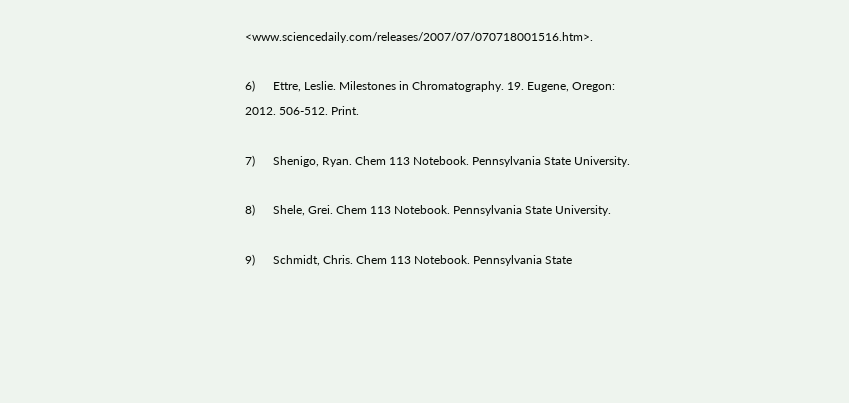<www.sciencedaily.com/releases/2007/07/070718001516.htm>.

6)      Ettre, Leslie. Milestones in Chromatography. 19. Eugene, Oregon: 2012. 506-512. Print.

7)      Shenigo, Ryan. Chem 113 Notebook. Pennsylvania State University.

8)      Shele, Grei. Chem 113 Notebook. Pennsylvania State University.

9)      Schmidt, Chris. Chem 113 Notebook. Pennsylvania State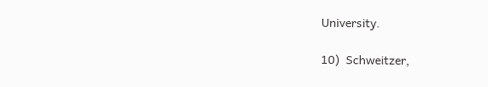University.

10)  Schweitzer,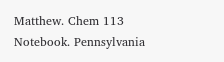Matthew. Chem 113 Notebook. Pennsylvania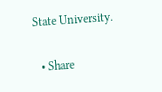State University.


  • Share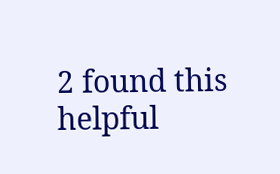2 found this helpful